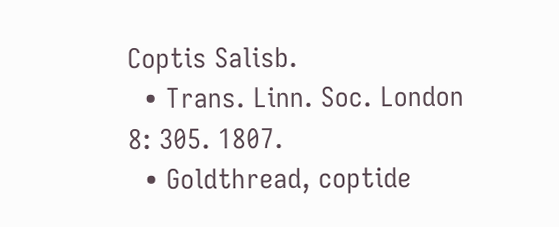Coptis Salisb.
  • Trans. Linn. Soc. London 8: 305. 1807.
  • Goldthread, coptide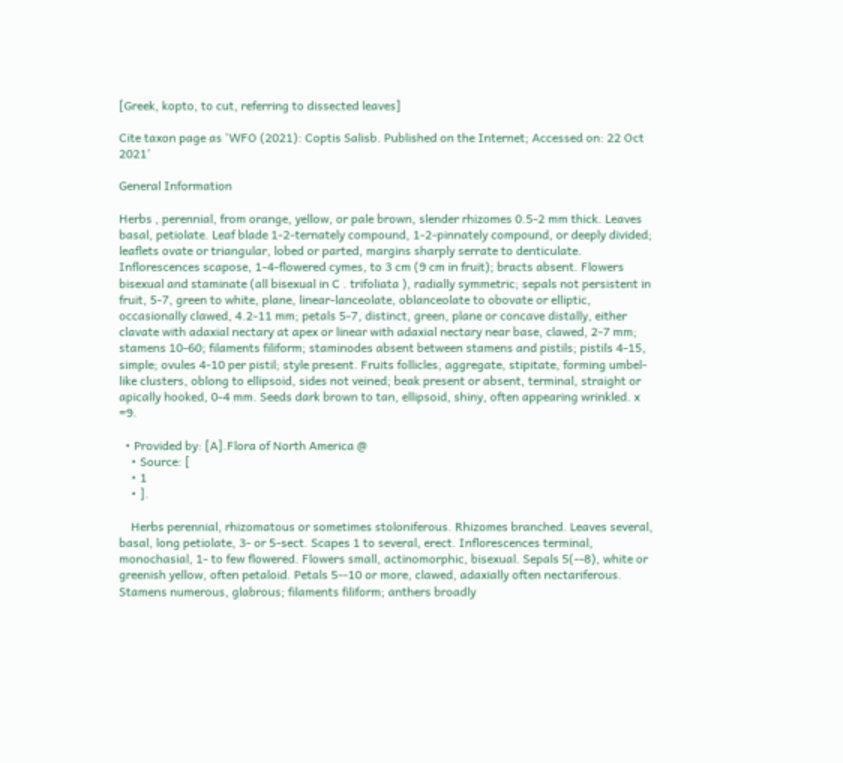[Greek, kopto, to cut, referring to dissected leaves]

Cite taxon page as 'WFO (2021): Coptis Salisb. Published on the Internet; Accessed on: 22 Oct 2021'

General Information

Herbs , perennial, from orange, yellow, or pale brown, slender rhizomes 0.5-2 mm thick. Leaves basal, petiolate. Leaf blade 1-2-ternately compound, 1-2-pinnately compound, or deeply divided; leaflets ovate or triangular, lobed or parted, margins sharply serrate to denticulate. Inflorescences scapose, 1-4-flowered cymes, to 3 cm (9 cm in fruit); bracts absent. Flowers bisexual and staminate (all bisexual in C . trifoliata ), radially symmetric; sepals not persistent in fruit, 5-7, green to white, plane, linear-lanceolate, oblanceolate to obovate or elliptic, occasionally clawed, 4.2-11 mm; petals 5-7, distinct, green, plane or concave distally, either clavate with adaxial nectary at apex or linear with adaxial nectary near base, clawed, 2-7 mm; stamens 10-60; filaments filiform; staminodes absent between stamens and pistils; pistils 4-15, simple; ovules 4-10 per pistil; style present. Fruits follicles, aggregate, stipitate, forming umbel-like clusters, oblong to ellipsoid, sides not veined; beak present or absent, terminal, straight or apically hooked, 0-4 mm. Seeds dark brown to tan, ellipsoid, shiny, often appearing wrinkled. x =9.

  • Provided by: [A].Flora of North America @
    • Source: [
    • 1
    • ].

    Herbs perennial, rhizomatous or sometimes stoloniferous. Rhizomes branched. Leaves several, basal, long petiolate, 3- or 5-sect. Scapes 1 to several, erect. Inflorescences terminal, monochasial, 1- to few flowered. Flowers small, actinomorphic, bisexual. Sepals 5(--8), white or greenish yellow, often petaloid. Petals 5--10 or more, clawed, adaxially often nectariferous. Stamens numerous, glabrous; filaments filiform; anthers broadly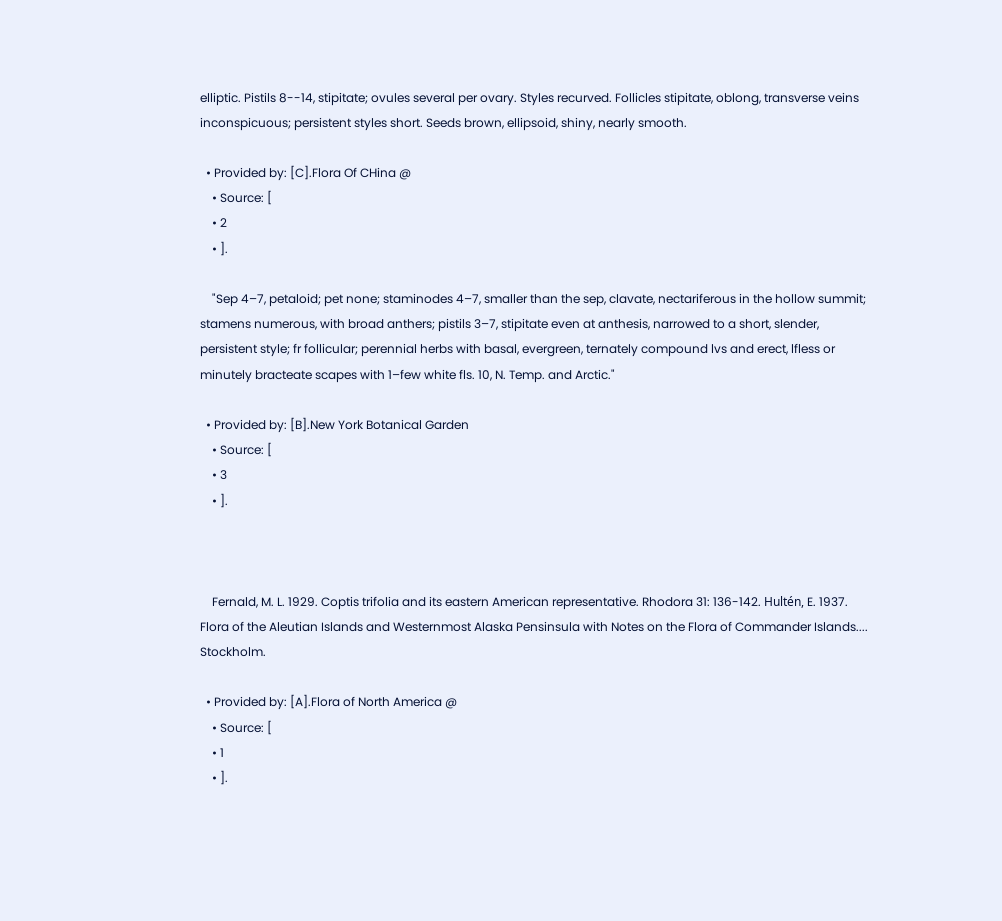elliptic. Pistils 8--14, stipitate; ovules several per ovary. Styles recurved. Follicles stipitate, oblong, transverse veins inconspicuous; persistent styles short. Seeds brown, ellipsoid, shiny, nearly smooth.

  • Provided by: [C].Flora Of CHina @
    • Source: [
    • 2
    • ].

    "Sep 4–7, petaloid; pet none; staminodes 4–7, smaller than the sep, clavate, nectariferous in the hollow summit; stamens numerous, with broad anthers; pistils 3–7, stipitate even at anthesis, narrowed to a short, slender, persistent style; fr follicular; perennial herbs with basal, evergreen, ternately compound lvs and erect, lfless or minutely bracteate scapes with 1–few white fls. 10, N. Temp. and Arctic."

  • Provided by: [B].New York Botanical Garden
    • Source: [
    • 3
    • ].



    Fernald, M. L. 1929. Coptis trifolia and its eastern American representative. Rhodora 31: 136-142. Hultén, E. 1937. Flora of the Aleutian Islands and Westernmost Alaska Pensinsula with Notes on the Flora of Commander Islands.... Stockholm.

  • Provided by: [A].Flora of North America @
    • Source: [
    • 1
    • ].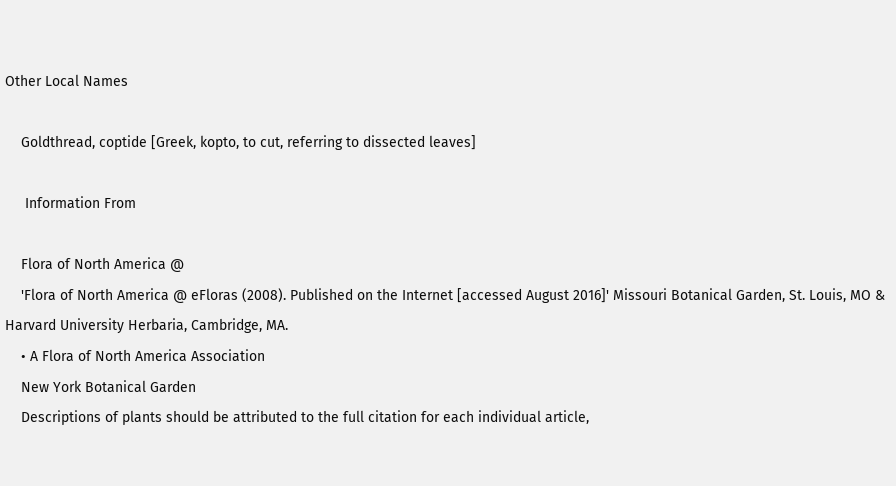Other Local Names

    Goldthread, coptide [Greek, kopto, to cut, referring to dissected leaves]

     Information From

    Flora of North America @
    'Flora of North America @ eFloras (2008). Published on the Internet [accessed August 2016]' Missouri Botanical Garden, St. Louis, MO & Harvard University Herbaria, Cambridge, MA.
    • A Flora of North America Association
    New York Botanical Garden
    Descriptions of plants should be attributed to the full citation for each individual article,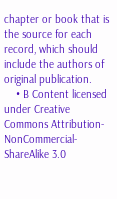chapter or book that is the source for each record, which should include the authors of original publication.
    • B Content licensed under Creative Commons Attribution-NonCommercial-ShareAlike 3.0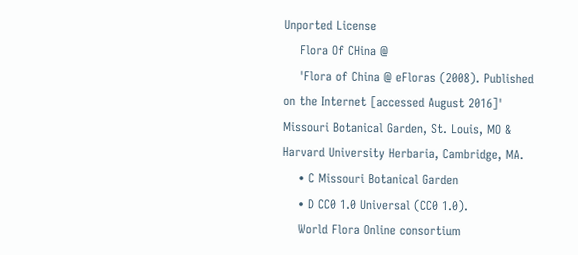Unported License
    Flora Of CHina @
    'Flora of China @ eFloras (2008). Published on the Internet [accessed August 2016]' Missouri Botanical Garden, St. Louis, MO & Harvard University Herbaria, Cambridge, MA.
    • C Missouri Botanical Garden
    • D CC0 1.0 Universal (CC0 1.0).
    World Flora Online consortium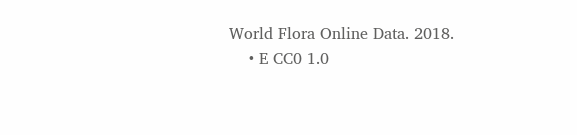World Flora Online Data. 2018.
    • E CC0 1.0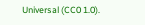Universal (CC0 1.0).